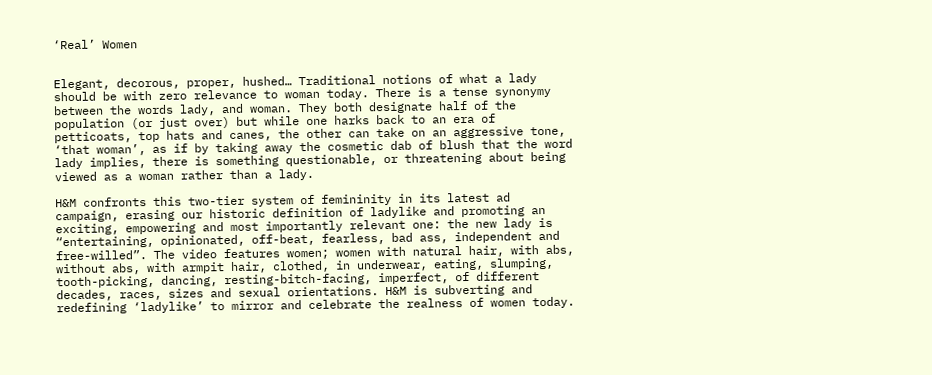‘Real’ Women


Elegant, decorous, proper, hushed… Traditional notions of what a lady should be with zero relevance to woman today. There is a tense synonymy between the words lady, and woman. They both designate half of the population (or just over) but while one harks back to an era of petticoats, top hats and canes, the other can take on an aggressive tone, ‘that woman’, as if by taking away the cosmetic dab of blush that the word lady implies, there is something questionable, or threatening about being viewed as a woman rather than a lady.

H&M confronts this two-tier system of femininity in its latest ad campaign, erasing our historic definition of ladylike and promoting an exciting, empowering and most importantly relevant one: the new lady is “entertaining, opinionated, off-beat, fearless, bad ass, independent and free-willed”. The video features women; women with natural hair, with abs, without abs, with armpit hair, clothed, in underwear, eating, slumping, tooth-picking, dancing, resting-bitch-facing, imperfect, of different decades, races, sizes and sexual orientations. H&M is subverting and redefining ‘ladylike’ to mirror and celebrate the realness of women today.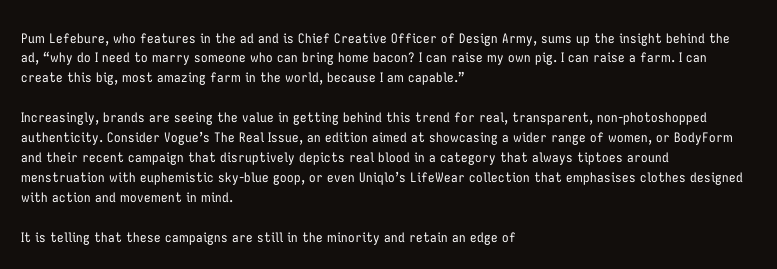Pum Lefebure, who features in the ad and is Chief Creative Officer of Design Army, sums up the insight behind the ad, “why do I need to marry someone who can bring home bacon? I can raise my own pig. I can raise a farm. I can create this big, most amazing farm in the world, because I am capable.”

Increasingly, brands are seeing the value in getting behind this trend for real, transparent, non-photoshopped authenticity. Consider Vogue’s The Real Issue, an edition aimed at showcasing a wider range of women, or BodyForm and their recent campaign that disruptively depicts real blood in a category that always tiptoes around menstruation with euphemistic sky-blue goop, or even Uniqlo’s LifeWear collection that emphasises clothes designed with action and movement in mind.

It is telling that these campaigns are still in the minority and retain an edge of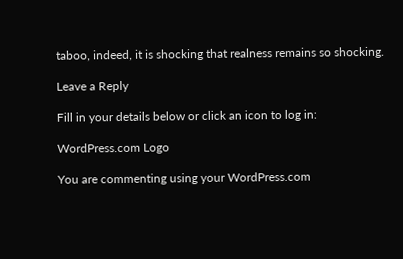taboo, indeed, it is shocking that realness remains so shocking.

Leave a Reply

Fill in your details below or click an icon to log in:

WordPress.com Logo

You are commenting using your WordPress.com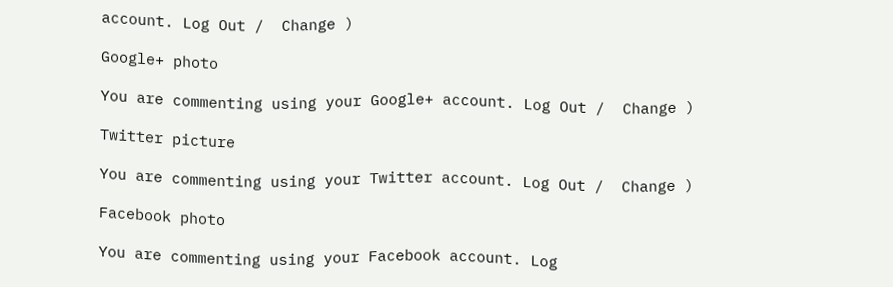account. Log Out /  Change )

Google+ photo

You are commenting using your Google+ account. Log Out /  Change )

Twitter picture

You are commenting using your Twitter account. Log Out /  Change )

Facebook photo

You are commenting using your Facebook account. Log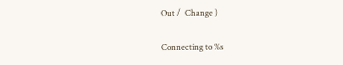Out /  Change )

Connecting to %s